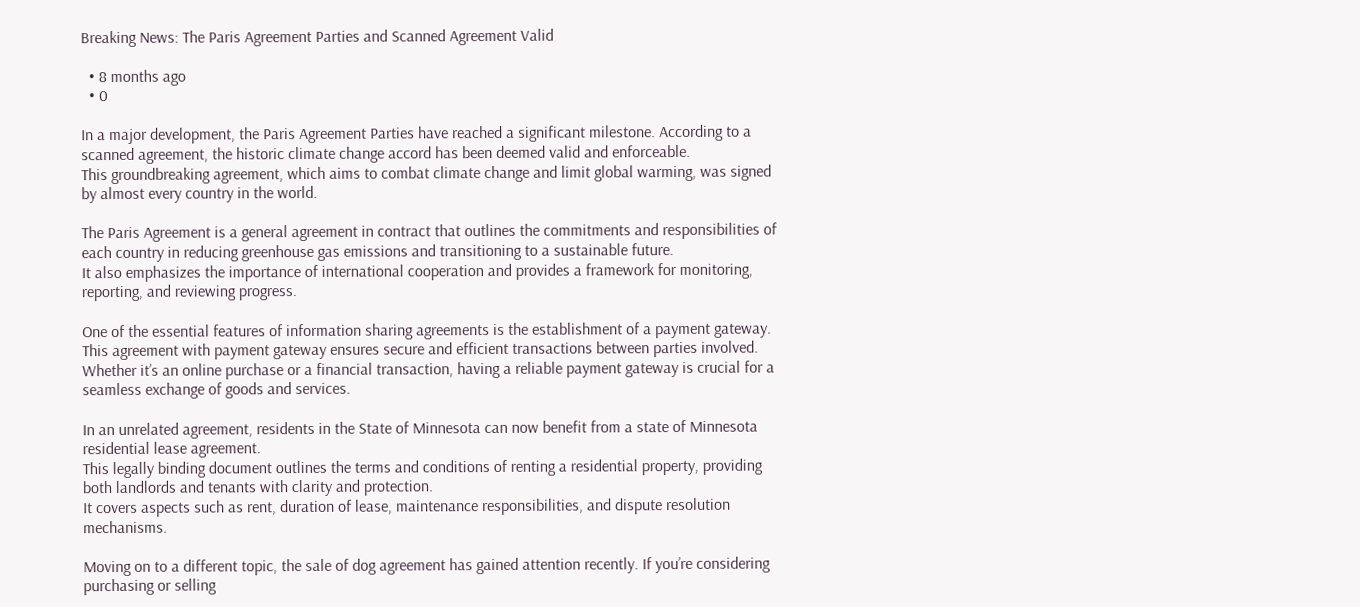Breaking News: The Paris Agreement Parties and Scanned Agreement Valid

  • 8 months ago
  • 0

In a major development, the Paris Agreement Parties have reached a significant milestone. According to a scanned agreement, the historic climate change accord has been deemed valid and enforceable.
This groundbreaking agreement, which aims to combat climate change and limit global warming, was signed by almost every country in the world.

The Paris Agreement is a general agreement in contract that outlines the commitments and responsibilities of each country in reducing greenhouse gas emissions and transitioning to a sustainable future.
It also emphasizes the importance of international cooperation and provides a framework for monitoring, reporting, and reviewing progress.

One of the essential features of information sharing agreements is the establishment of a payment gateway. This agreement with payment gateway ensures secure and efficient transactions between parties involved.
Whether it’s an online purchase or a financial transaction, having a reliable payment gateway is crucial for a seamless exchange of goods and services.

In an unrelated agreement, residents in the State of Minnesota can now benefit from a state of Minnesota residential lease agreement.
This legally binding document outlines the terms and conditions of renting a residential property, providing both landlords and tenants with clarity and protection.
It covers aspects such as rent, duration of lease, maintenance responsibilities, and dispute resolution mechanisms.

Moving on to a different topic, the sale of dog agreement has gained attention recently. If you’re considering purchasing or selling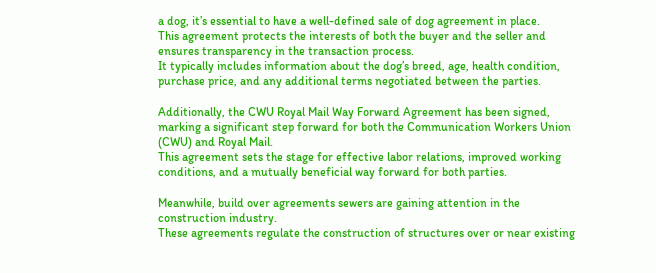a dog, it’s essential to have a well-defined sale of dog agreement in place.
This agreement protects the interests of both the buyer and the seller and ensures transparency in the transaction process.
It typically includes information about the dog’s breed, age, health condition, purchase price, and any additional terms negotiated between the parties.

Additionally, the CWU Royal Mail Way Forward Agreement has been signed, marking a significant step forward for both the Communication Workers Union (CWU) and Royal Mail.
This agreement sets the stage for effective labor relations, improved working conditions, and a mutually beneficial way forward for both parties.

Meanwhile, build over agreements sewers are gaining attention in the construction industry.
These agreements regulate the construction of structures over or near existing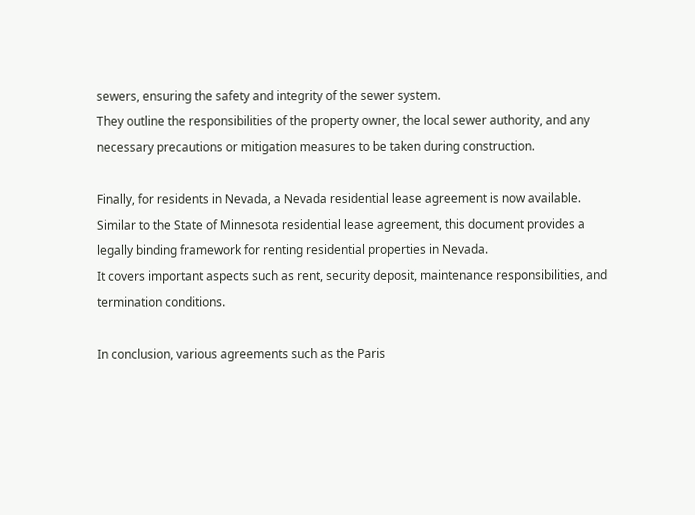sewers, ensuring the safety and integrity of the sewer system.
They outline the responsibilities of the property owner, the local sewer authority, and any necessary precautions or mitigation measures to be taken during construction.

Finally, for residents in Nevada, a Nevada residential lease agreement is now available.
Similar to the State of Minnesota residential lease agreement, this document provides a legally binding framework for renting residential properties in Nevada.
It covers important aspects such as rent, security deposit, maintenance responsibilities, and termination conditions.

In conclusion, various agreements such as the Paris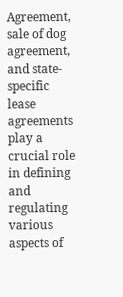Agreement, sale of dog agreement, and state-specific lease agreements play a crucial role in defining and regulating various aspects of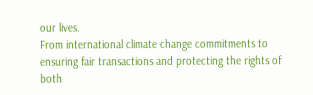our lives.
From international climate change commitments to ensuring fair transactions and protecting the rights of both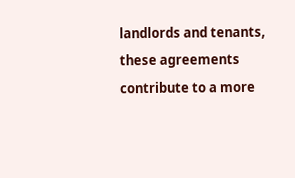landlords and tenants, these agreements contribute to a more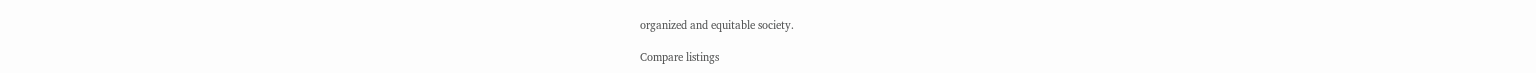organized and equitable society.

Compare listings